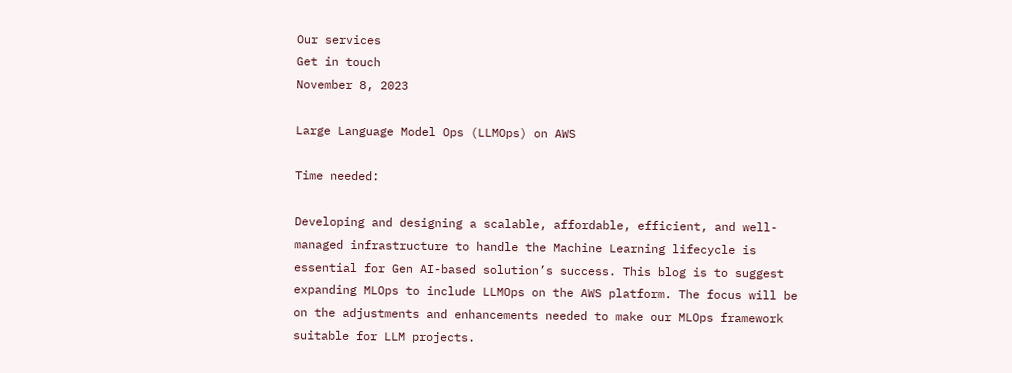Our services
Get in touch
November 8, 2023

Large Language Model Ops (LLMOps) on AWS

Time needed:

Developing and designing a scalable, affordable, efficient, and well-managed infrastructure to handle the Machine Learning lifecycle is essential for Gen AI-based solution’s success. This blog is to suggest expanding MLOps to include LLMOps on the AWS platform. The focus will be on the adjustments and enhancements needed to make our MLOps framework suitable for LLM projects.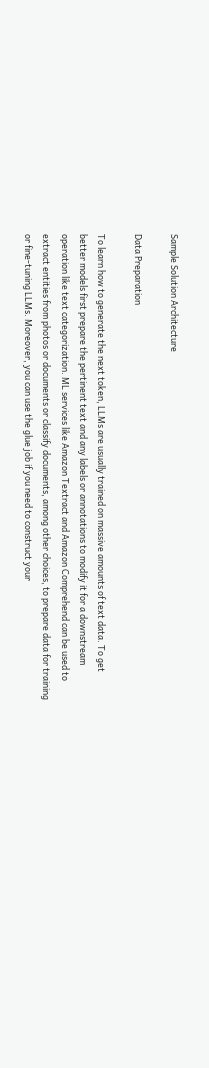Sample Solution Architecture

Data Preparation

To learn how to generate the next token, LLMs are usually trained on massive amounts of text data. To get better models first prepare the pertinent text and any labels or annotations to modify it for a downstream operation like text categorization. ML services like Amazon Textract and Amazon Comprehend can be used to extract entities from photos or documents or classify documents, among other choices, to prepare data for training or fine-tuning LLMs. Moreover, you can use the glue job if you need to construct your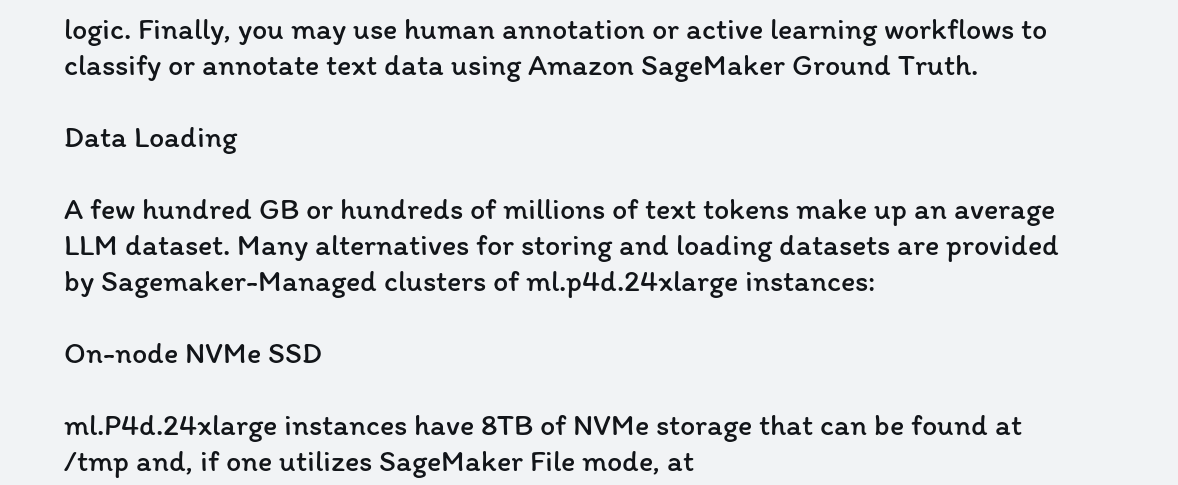logic. Finally, you may use human annotation or active learning workflows to classify or annotate text data using Amazon SageMaker Ground Truth.

Data Loading

A few hundred GB or hundreds of millions of text tokens make up an average LLM dataset. Many alternatives for storing and loading datasets are provided by Sagemaker-Managed clusters of ml.p4d.24xlarge instances:

On-node NVMe SSD

ml.P4d.24xlarge instances have 8TB of NVMe storage that can be found at /tmp and, if one utilizes SageMaker File mode, at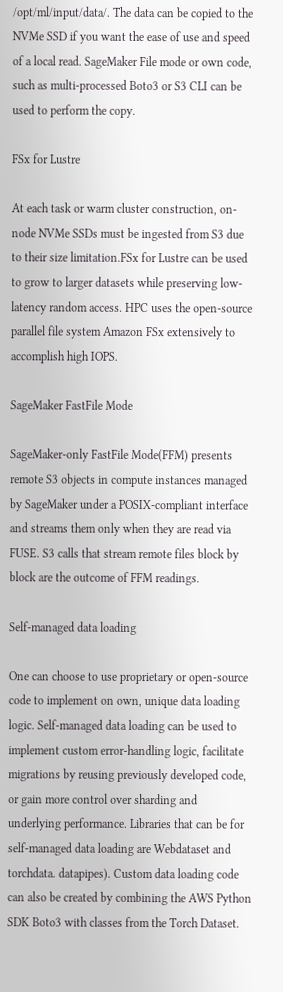/opt/ml/input/data/. The data can be copied to the NVMe SSD if you want the ease of use and speed of a local read. SageMaker File mode or own code, such as multi-processed Boto3 or S3 CLI can be used to perform the copy.

FSx for Lustre

At each task or warm cluster construction, on-node NVMe SSDs must be ingested from S3 due to their size limitation.FSx for Lustre can be used to grow to larger datasets while preserving low-latency random access. HPC uses the open-source parallel file system Amazon FSx extensively to accomplish high IOPS.

SageMaker FastFile Mode

SageMaker-only FastFile Mode(FFM) presents remote S3 objects in compute instances managed by SageMaker under a POSIX-compliant interface and streams them only when they are read via FUSE. S3 calls that stream remote files block by block are the outcome of FFM readings.

Self-managed data loading

One can choose to use proprietary or open-source code to implement on own, unique data loading logic. Self-managed data loading can be used to implement custom error-handling logic, facilitate migrations by reusing previously developed code, or gain more control over sharding and underlying performance. Libraries that can be for self-managed data loading are Webdataset and torchdata. datapipes). Custom data loading code can also be created by combining the AWS Python SDK Boto3 with classes from the Torch Dataset.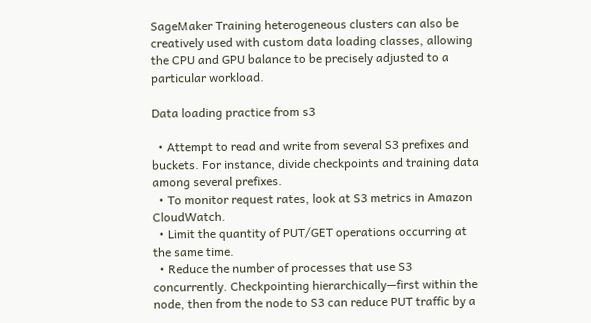SageMaker Training heterogeneous clusters can also be creatively used with custom data loading classes, allowing the CPU and GPU balance to be precisely adjusted to a particular workload.

Data loading practice from s3

  • Attempt to read and write from several S3 prefixes and buckets. For instance, divide checkpoints and training data among several prefixes.
  • To monitor request rates, look at S3 metrics in Amazon CloudWatch.
  • Limit the quantity of PUT/GET operations occurring at the same time.
  • Reduce the number of processes that use S3 concurrently. Checkpointing hierarchically—first within the node, then from the node to S3 can reduce PUT traffic by a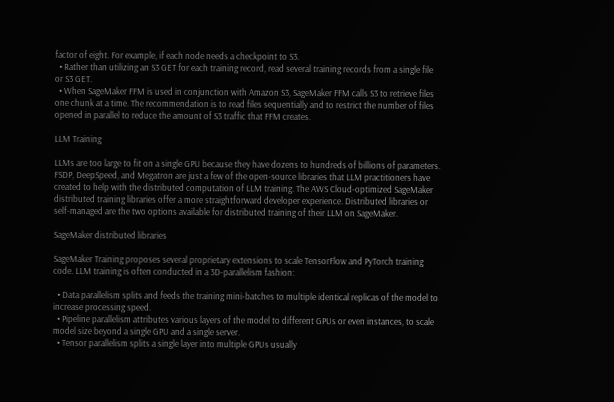factor of eight. For example, if each node needs a checkpoint to S3.
  • Rather than utilizing an S3 GET for each training record, read several training records from a single file or S3 GET.
  • When SageMaker FFM is used in conjunction with Amazon S3, SageMaker FFM calls S3 to retrieve files one chunk at a time. The recommendation is to read files sequentially and to restrict the number of files opened in parallel to reduce the amount of S3 traffic that FFM creates.

LLM Training

LLMs are too large to fit on a single GPU because they have dozens to hundreds of billions of parameters. FSDP, DeepSpeed, and Megatron are just a few of the open-source libraries that LLM practitioners have created to help with the distributed computation of LLM training. The AWS Cloud-optimized SageMaker distributed training libraries offer a more straightforward developer experience. Distributed libraries or self-managed are the two options available for distributed training of their LLM on SageMaker.

SageMaker distributed libraries

SageMaker Training proposes several proprietary extensions to scale TensorFlow and PyTorch training code. LLM training is often conducted in a 3D-parallelism fashion:

  • Data parallelism splits and feeds the training mini-batches to multiple identical replicas of the model to increase processing speed.
  • Pipeline parallelism attributes various layers of the model to different GPUs or even instances, to scale model size beyond a single GPU and a single server.
  • Tensor parallelism splits a single layer into multiple GPUs usually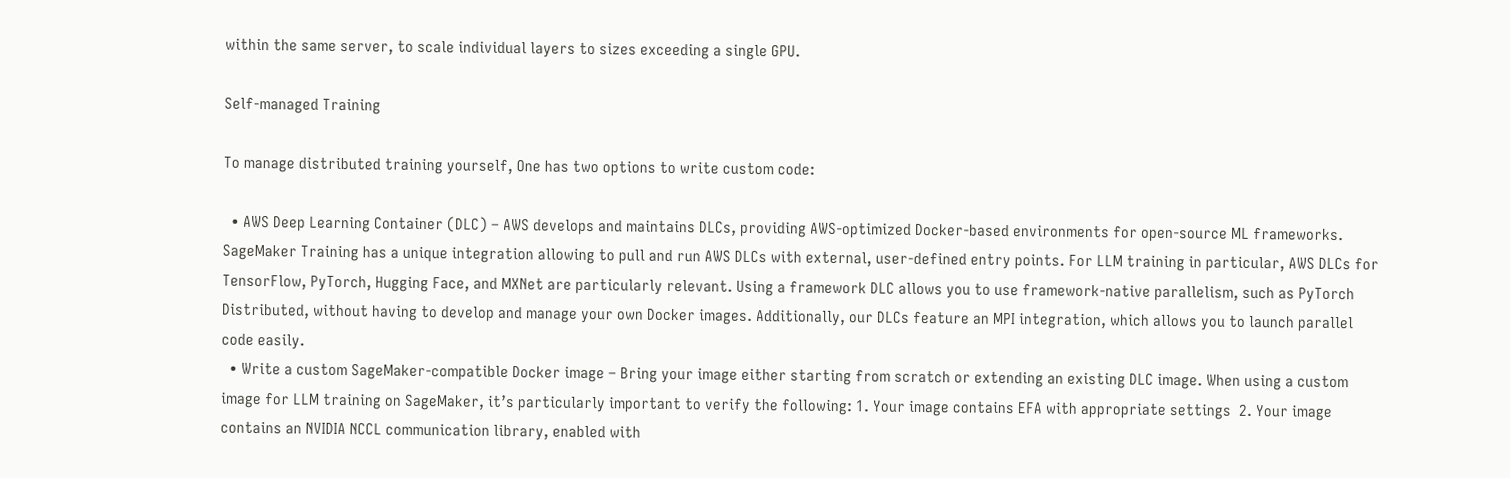within the same server, to scale individual layers to sizes exceeding a single GPU.

Self-managed Training

To manage distributed training yourself, One has two options to write custom code:

  • AWS Deep Learning Container (DLC) – AWS develops and maintains DLCs, providing AWS-optimized Docker-based environments for open-source ML frameworks. SageMaker Training has a unique integration allowing to pull and run AWS DLCs with external, user-defined entry points. For LLM training in particular, AWS DLCs for TensorFlow, PyTorch, Hugging Face, and MXNet are particularly relevant. Using a framework DLC allows you to use framework-native parallelism, such as PyTorch Distributed, without having to develop and manage your own Docker images. Additionally, our DLCs feature an MPI integration, which allows you to launch parallel code easily.
  • Write a custom SageMaker-compatible Docker image – Bring your image either starting from scratch or extending an existing DLC image. When using a custom image for LLM training on SageMaker, it’s particularly important to verify the following: 1. Your image contains EFA with appropriate settings  2. Your image contains an NVIDIA NCCL communication library, enabled with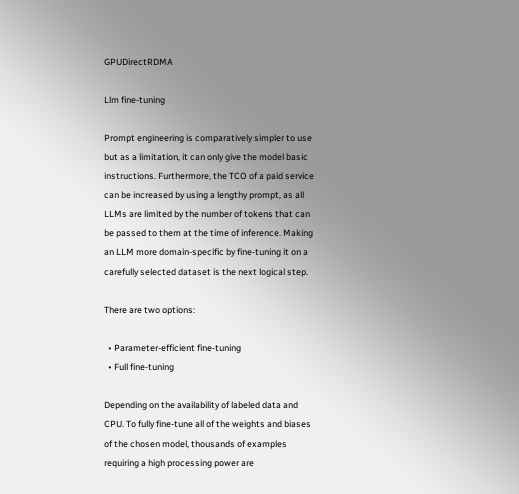GPUDirectRDMA

Llm fine-tuning

Prompt engineering is comparatively simpler to use but as a limitation, it can only give the model basic instructions. Furthermore, the TCO of a paid service can be increased by using a lengthy prompt, as all LLMs are limited by the number of tokens that can be passed to them at the time of inference. Making an LLM more domain-specific by fine-tuning it on a carefully selected dataset is the next logical step.

There are two options:

  • Parameter-efficient fine-tuning
  • Full fine-tuning

Depending on the availability of labeled data and CPU. To fully fine-tune all of the weights and biases of the chosen model, thousands of examples requiring a high processing power are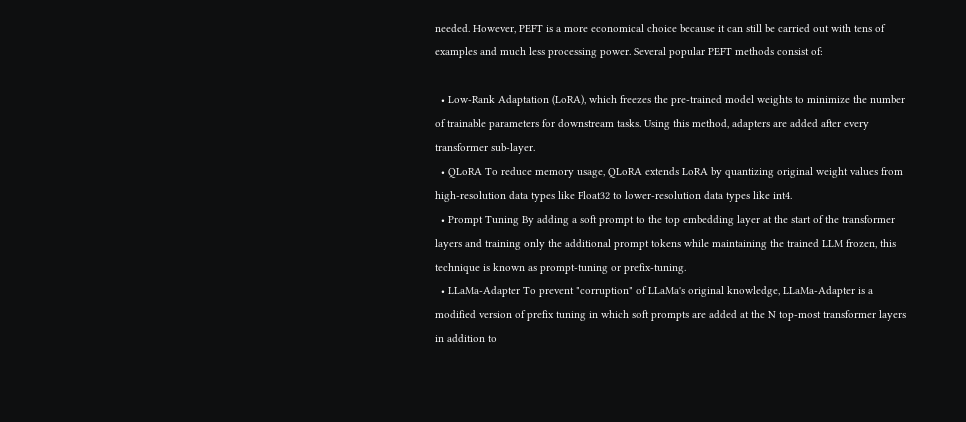needed. However, PEFT is a more economical choice because it can still be carried out with tens of examples and much less processing power. Several popular PEFT methods consist of:

  • Low-Rank Adaptation (LoRA), which freezes the pre-trained model weights to minimize the number of trainable parameters for downstream tasks. Using this method, adapters are added after every transformer sub-layer.
  • QLoRA To reduce memory usage, QLoRA extends LoRA by quantizing original weight values from high-resolution data types like Float32 to lower-resolution data types like int4.
  • Prompt Tuning By adding a soft prompt to the top embedding layer at the start of the transformer layers and training only the additional prompt tokens while maintaining the trained LLM frozen, this technique is known as prompt-tuning or prefix-tuning.
  • LLaMa-Adapter To prevent "corruption" of LLaMa's original knowledge, LLaMa-Adapter is a modified version of prefix tuning in which soft prompts are added at the N top-most transformer layers in addition to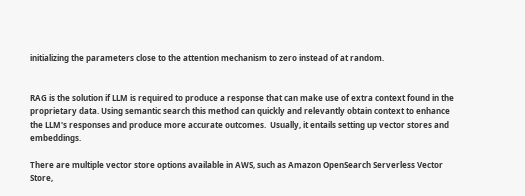initializing the parameters close to the attention mechanism to zero instead of at random.


RAG is the solution if LLM is required to produce a response that can make use of extra context found in the proprietary data. Using semantic search this method can quickly and relevantly obtain context to enhance the LLM's responses and produce more accurate outcomes.  Usually, it entails setting up vector stores and embeddings.

There are multiple vector store options available in AWS, such as Amazon OpenSearch Serverless Vector Store,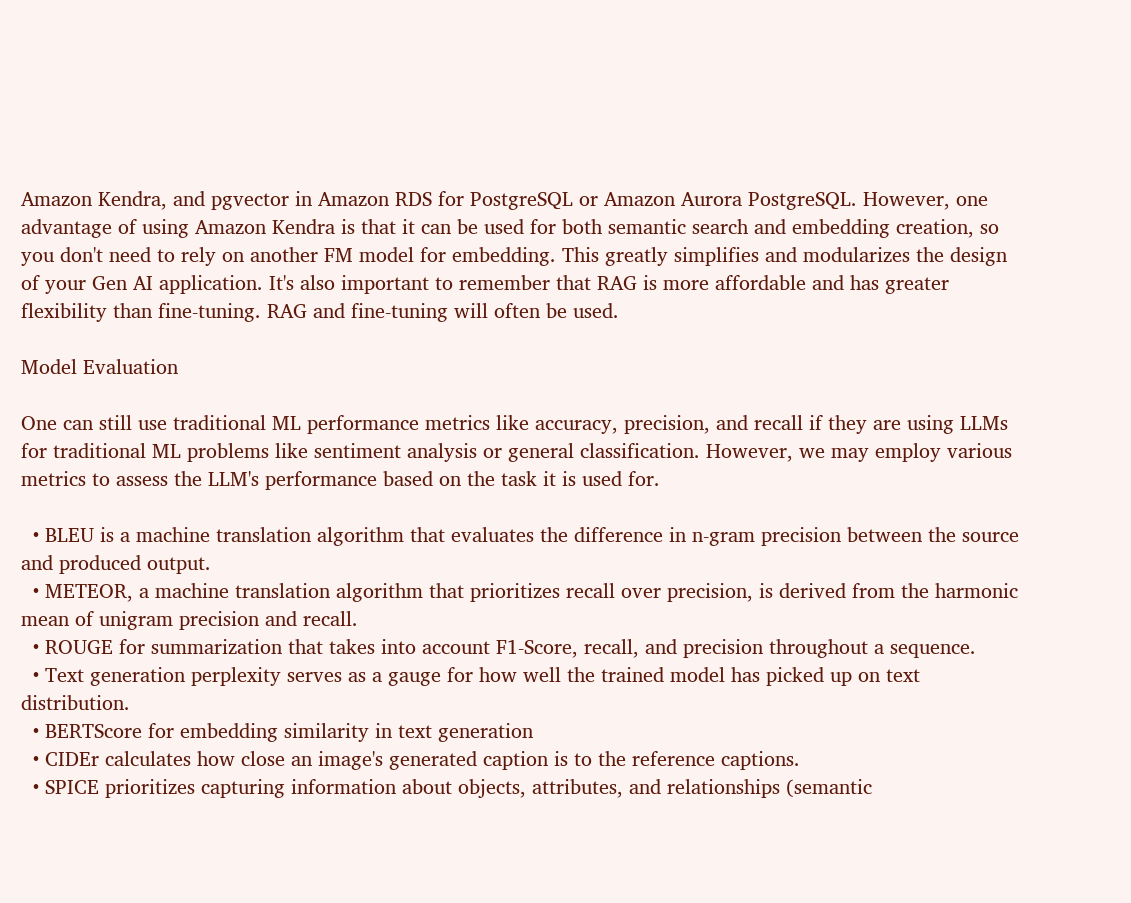Amazon Kendra, and pgvector in Amazon RDS for PostgreSQL or Amazon Aurora PostgreSQL. However, one advantage of using Amazon Kendra is that it can be used for both semantic search and embedding creation, so you don't need to rely on another FM model for embedding. This greatly simplifies and modularizes the design of your Gen AI application. It's also important to remember that RAG is more affordable and has greater flexibility than fine-tuning. RAG and fine-tuning will often be used.

Model Evaluation

One can still use traditional ML performance metrics like accuracy, precision, and recall if they are using LLMs for traditional ML problems like sentiment analysis or general classification. However, we may employ various metrics to assess the LLM's performance based on the task it is used for.

  • BLEU is a machine translation algorithm that evaluates the difference in n-gram precision between the source and produced output.
  • METEOR, a machine translation algorithm that prioritizes recall over precision, is derived from the harmonic mean of unigram precision and recall.
  • ROUGE for summarization that takes into account F1-Score, recall, and precision throughout a sequence.
  • Text generation perplexity serves as a gauge for how well the trained model has picked up on text distribution.
  • BERTScore for embedding similarity in text generation
  • CIDEr calculates how close an image's generated caption is to the reference captions.
  • SPICE prioritizes capturing information about objects, attributes, and relationships (semantic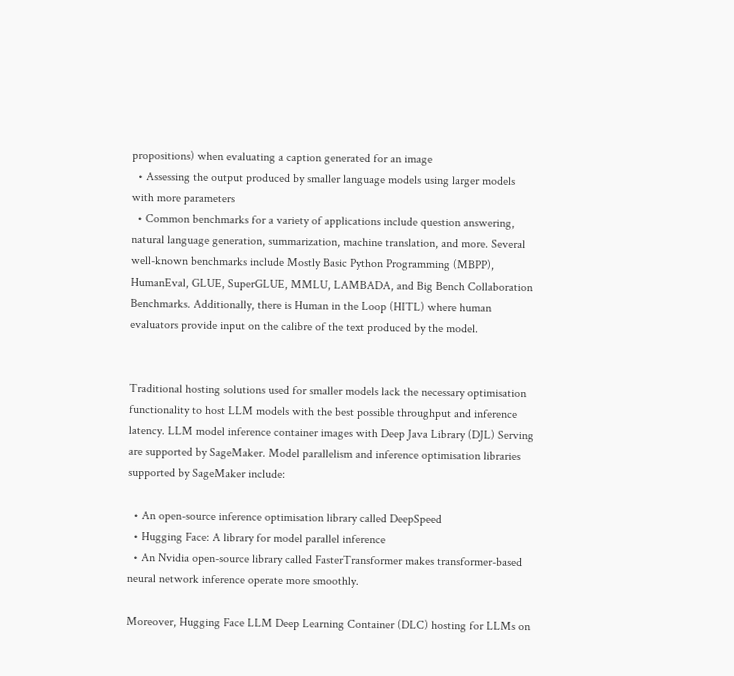propositions) when evaluating a caption generated for an image
  • Assessing the output produced by smaller language models using larger models with more parameters
  • Common benchmarks for a variety of applications include question answering, natural language generation, summarization, machine translation, and more. Several well-known benchmarks include Mostly Basic Python Programming (MBPP), HumanEval, GLUE, SuperGLUE, MMLU, LAMBADA, and Big Bench Collaboration Benchmarks. Additionally, there is Human in the Loop (HITL) where human evaluators provide input on the calibre of the text produced by the model.


Traditional hosting solutions used for smaller models lack the necessary optimisation functionality to host LLM models with the best possible throughput and inference latency. LLM model inference container images with Deep Java Library (DJL) Serving are supported by SageMaker. Model parallelism and inference optimisation libraries supported by SageMaker include:

  • An open-source inference optimisation library called DeepSpeed
  • Hugging Face: A library for model parallel inference
  • An Nvidia open-source library called FasterTransformer makes transformer-based neural network inference operate more smoothly.

Moreover, Hugging Face LLM Deep Learning Container (DLC) hosting for LLMs on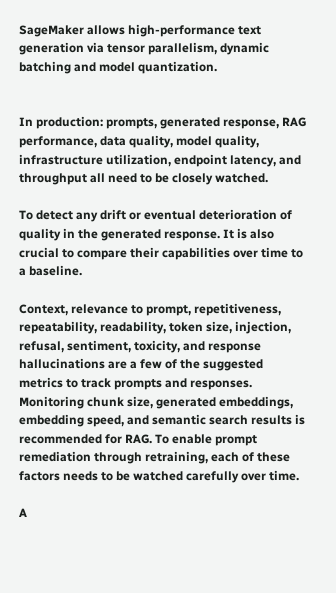SageMaker allows high-performance text generation via tensor parallelism, dynamic batching and model quantization.


In production: prompts, generated response, RAG performance, data quality, model quality, infrastructure utilization, endpoint latency, and throughput all need to be closely watched.

To detect any drift or eventual deterioration of quality in the generated response. It is also crucial to compare their capabilities over time to a baseline.

Context, relevance to prompt, repetitiveness, repeatability, readability, token size, injection, refusal, sentiment, toxicity, and response hallucinations are a few of the suggested metrics to track prompts and responses. Monitoring chunk size, generated embeddings, embedding speed, and semantic search results is recommended for RAG. To enable prompt remediation through retraining, each of these factors needs to be watched carefully over time.

A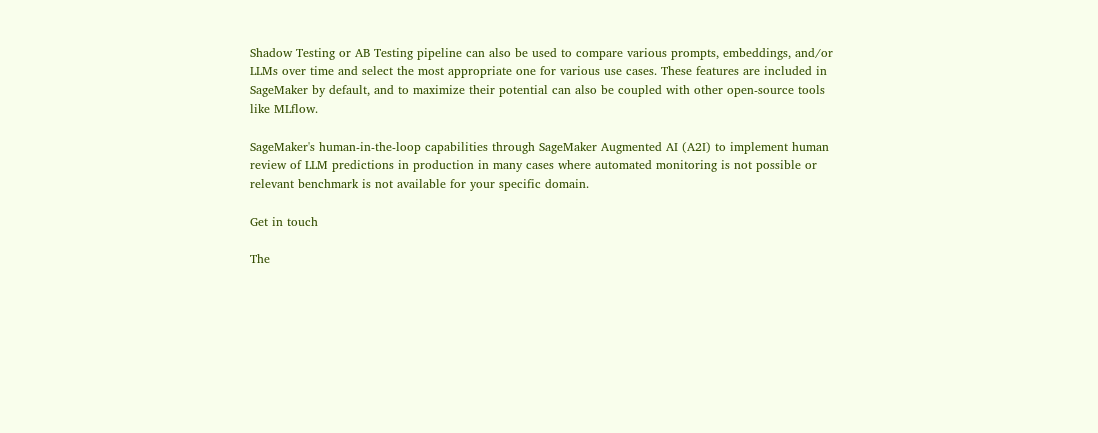Shadow Testing or AB Testing pipeline can also be used to compare various prompts, embeddings, and/or LLMs over time and select the most appropriate one for various use cases. These features are included in SageMaker by default, and to maximize their potential can also be coupled with other open-source tools like MLflow.

SageMaker's human-in-the-loop capabilities through SageMaker Augmented AI (A2I) to implement human review of LLM predictions in production in many cases where automated monitoring is not possible or relevant benchmark is not available for your specific domain.

Get in touch

The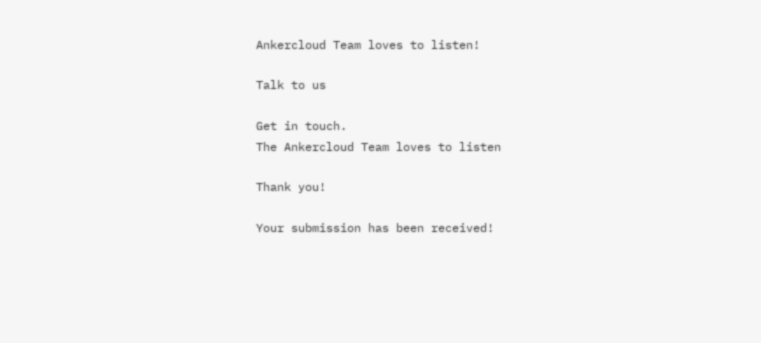Ankercloud Team loves to listen!

Talk to us

Get in touch.
The Ankercloud Team loves to listen

Thank you!

Your submission has been received!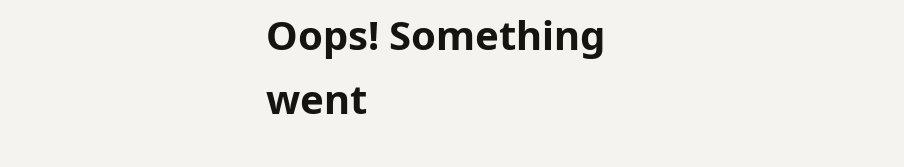Oops! Something went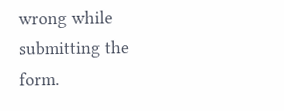wrong while submitting the form.